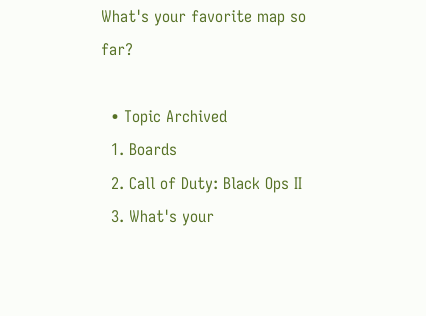What's your favorite map so far?

  • Topic Archived
  1. Boards
  2. Call of Duty: Black Ops II
  3. What's your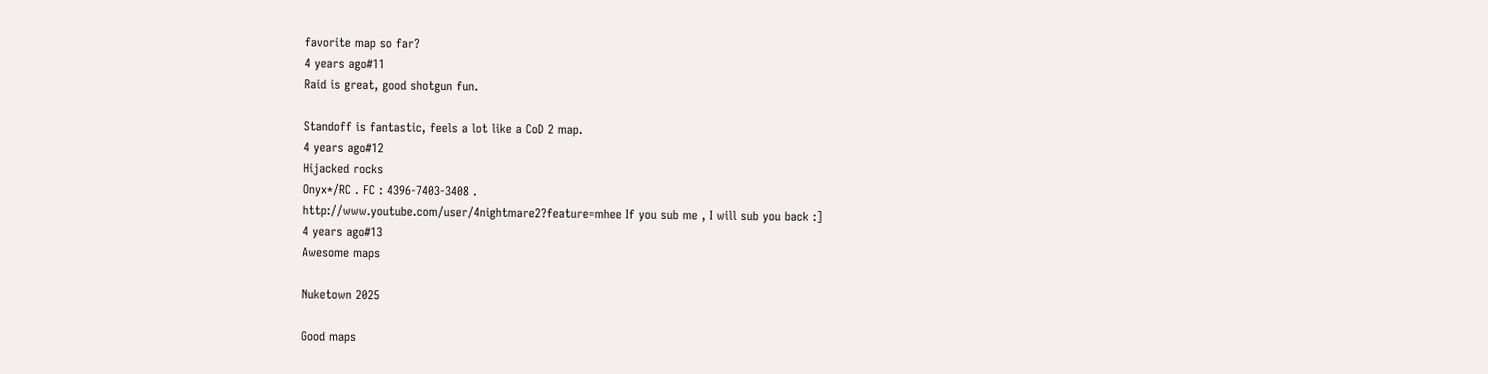favorite map so far?
4 years ago#11
Raid is great, good shotgun fun.

Standoff is fantastic, feels a lot like a CoD 2 map.
4 years ago#12
Hijacked rocks
Onyx*/RC . FC : 4396-7403-3408 .
http://www.youtube.com/user/4nightmare2?feature=mhee If you sub me , I will sub you back :]
4 years ago#13
Awesome maps

Nuketown 2025

Good maps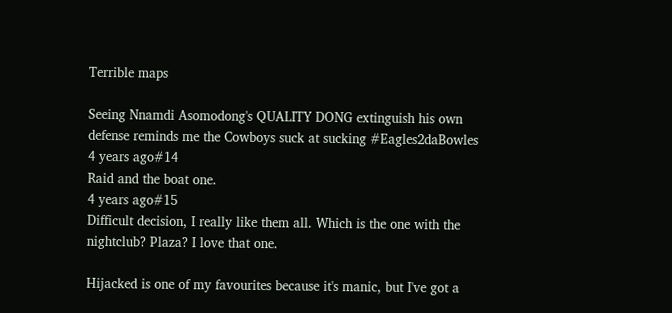Terrible maps

Seeing Nnamdi Asomodong's QUALITY DONG extinguish his own defense reminds me the Cowboys suck at sucking #Eagles2daBowles
4 years ago#14
Raid and the boat one.
4 years ago#15
Difficult decision, I really like them all. Which is the one with the nightclub? Plaza? I love that one.

Hijacked is one of my favourites because it's manic, but I've got a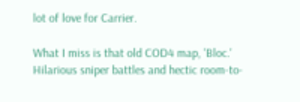lot of love for Carrier.

What I miss is that old COD4 map, 'Bloc.' Hilarious sniper battles and hectic room-to-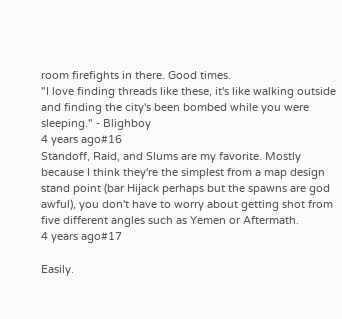room firefights in there. Good times.
"I love finding threads like these, it's like walking outside and finding the city's been bombed while you were sleeping." - Blighboy
4 years ago#16
Standoff, Raid, and Slums are my favorite. Mostly because I think they're the simplest from a map design stand point (bar Hijack perhaps but the spawns are god awful), you don't have to worry about getting shot from five different angles such as Yemen or Aftermath.
4 years ago#17

Easily.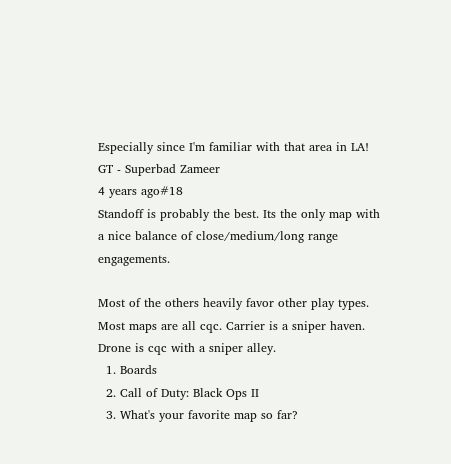Especially since I'm familiar with that area in LA!
GT - Superbad Zameer
4 years ago#18
Standoff is probably the best. Its the only map with a nice balance of close/medium/long range engagements.

Most of the others heavily favor other play types. Most maps are all cqc. Carrier is a sniper haven. Drone is cqc with a sniper alley.
  1. Boards
  2. Call of Duty: Black Ops II
  3. What's your favorite map so far?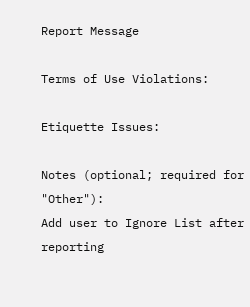Report Message

Terms of Use Violations:

Etiquette Issues:

Notes (optional; required for "Other"):
Add user to Ignore List after reporting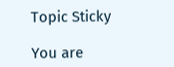Topic Sticky

You are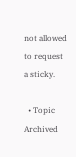not allowed to request a sticky.

  • Topic Archived